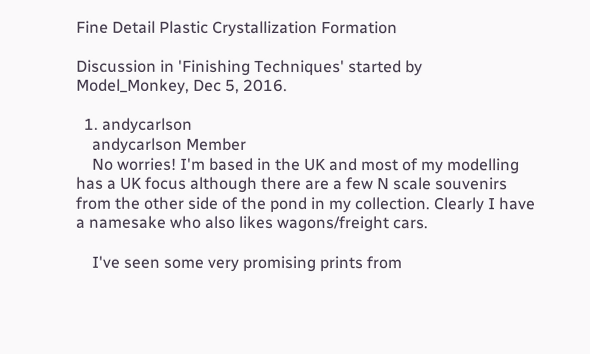Fine Detail Plastic Crystallization Formation

Discussion in 'Finishing Techniques' started by Model_Monkey, Dec 5, 2016.

  1. andycarlson
    andycarlson Member
    No worries! I'm based in the UK and most of my modelling has a UK focus although there are a few N scale souvenirs from the other side of the pond in my collection. Clearly I have a namesake who also likes wagons/freight cars.

    I've seen some very promising prints from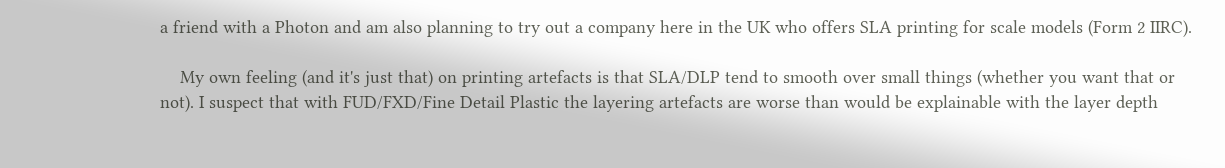a friend with a Photon and am also planning to try out a company here in the UK who offers SLA printing for scale models (Form 2 IIRC).

    My own feeling (and it's just that) on printing artefacts is that SLA/DLP tend to smooth over small things (whether you want that or not). I suspect that with FUD/FXD/Fine Detail Plastic the layering artefacts are worse than would be explainable with the layer depth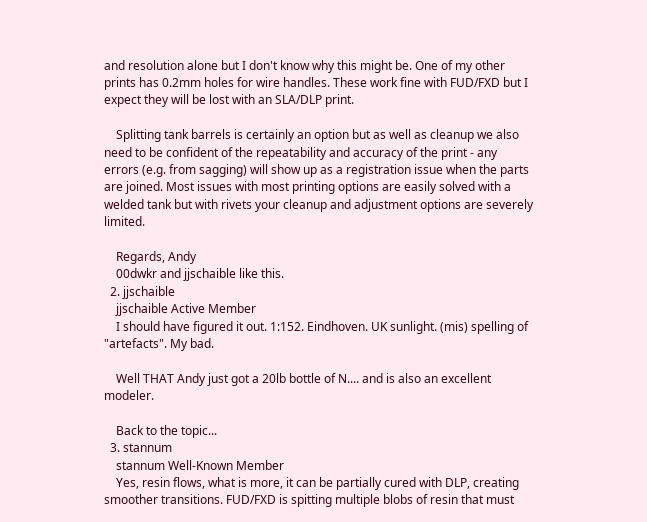and resolution alone but I don't know why this might be. One of my other prints has 0.2mm holes for wire handles. These work fine with FUD/FXD but I expect they will be lost with an SLA/DLP print.

    Splitting tank barrels is certainly an option but as well as cleanup we also need to be confident of the repeatability and accuracy of the print - any errors (e.g. from sagging) will show up as a registration issue when the parts are joined. Most issues with most printing options are easily solved with a welded tank but with rivets your cleanup and adjustment options are severely limited.

    Regards, Andy
    00dwkr and jjschaible like this.
  2. jjschaible
    jjschaible Active Member
    I should have figured it out. 1:152. Eindhoven. UK sunlight. (mis) spelling of "artefacts". My bad.

    Well THAT Andy just got a 20lb bottle of N.... and is also an excellent modeler.

    Back to the topic...
  3. stannum
    stannum Well-Known Member
    Yes, resin flows, what is more, it can be partially cured with DLP, creating smoother transitions. FUD/FXD is spitting multiple blobs of resin that must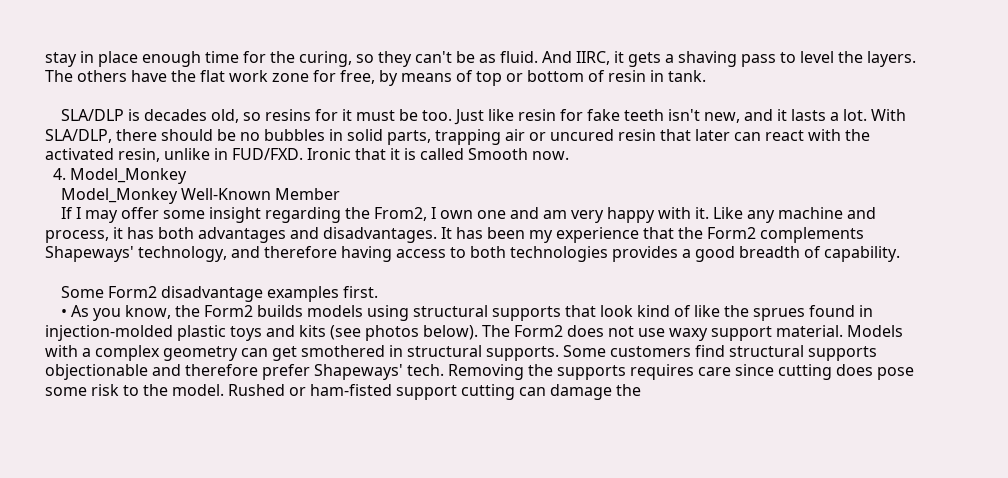stay in place enough time for the curing, so they can't be as fluid. And IIRC, it gets a shaving pass to level the layers. The others have the flat work zone for free, by means of top or bottom of resin in tank.

    SLA/DLP is decades old, so resins for it must be too. Just like resin for fake teeth isn't new, and it lasts a lot. With SLA/DLP, there should be no bubbles in solid parts, trapping air or uncured resin that later can react with the activated resin, unlike in FUD/FXD. Ironic that it is called Smooth now.
  4. Model_Monkey
    Model_Monkey Well-Known Member
    If I may offer some insight regarding the From2, I own one and am very happy with it. Like any machine and process, it has both advantages and disadvantages. It has been my experience that the Form2 complements Shapeways' technology, and therefore having access to both technologies provides a good breadth of capability.

    Some Form2 disadvantage examples first.
    • As you know, the Form2 builds models using structural supports that look kind of like the sprues found in injection-molded plastic toys and kits (see photos below). The Form2 does not use waxy support material. Models with a complex geometry can get smothered in structural supports. Some customers find structural supports objectionable and therefore prefer Shapeways' tech. Removing the supports requires care since cutting does pose some risk to the model. Rushed or ham-fisted support cutting can damage the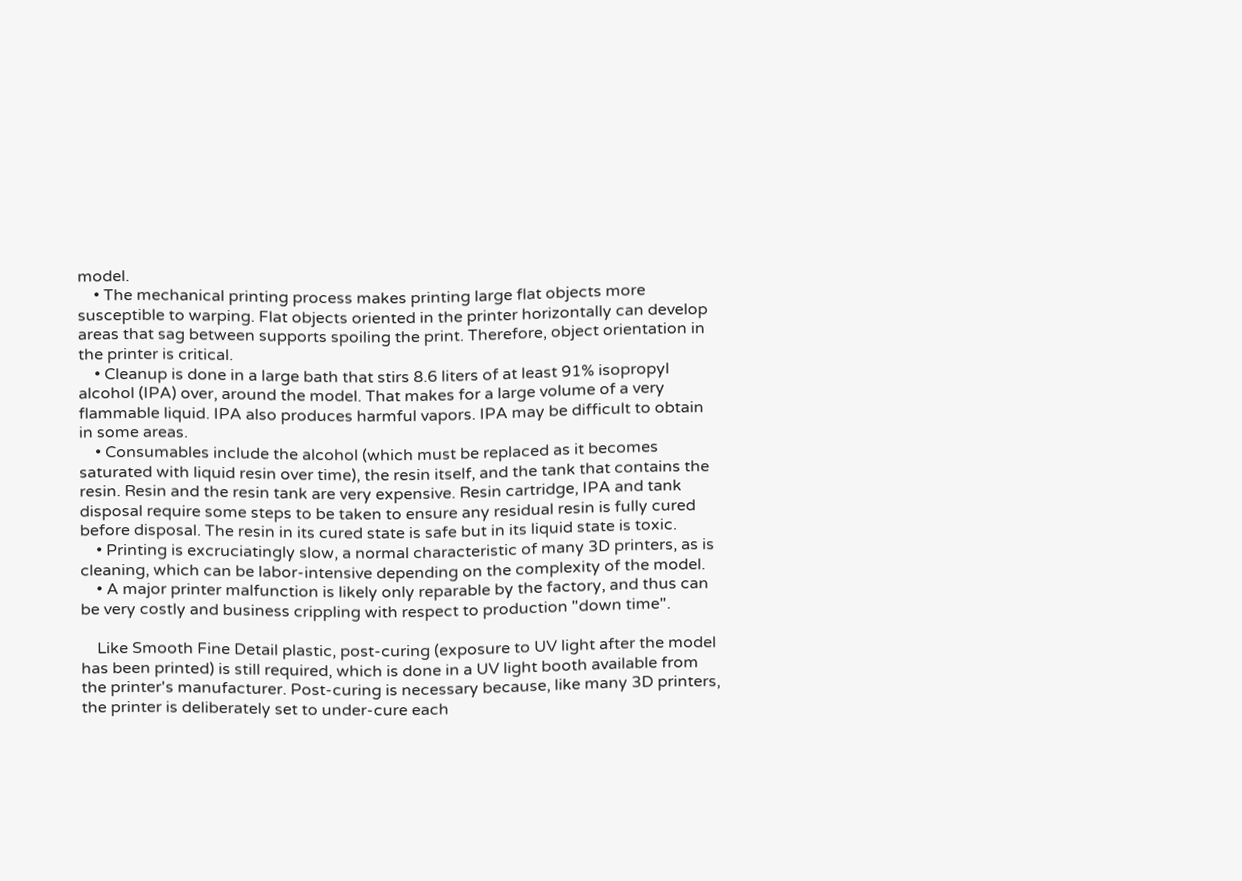model.
    • The mechanical printing process makes printing large flat objects more susceptible to warping. Flat objects oriented in the printer horizontally can develop areas that sag between supports spoiling the print. Therefore, object orientation in the printer is critical.
    • Cleanup is done in a large bath that stirs 8.6 liters of at least 91% isopropyl alcohol (IPA) over, around the model. That makes for a large volume of a very flammable liquid. IPA also produces harmful vapors. IPA may be difficult to obtain in some areas.
    • Consumables include the alcohol (which must be replaced as it becomes saturated with liquid resin over time), the resin itself, and the tank that contains the resin. Resin and the resin tank are very expensive. Resin cartridge, IPA and tank disposal require some steps to be taken to ensure any residual resin is fully cured before disposal. The resin in its cured state is safe but in its liquid state is toxic.
    • Printing is excruciatingly slow, a normal characteristic of many 3D printers, as is cleaning, which can be labor-intensive depending on the complexity of the model.
    • A major printer malfunction is likely only reparable by the factory, and thus can be very costly and business crippling with respect to production "down time".

    Like Smooth Fine Detail plastic, post-curing (exposure to UV light after the model has been printed) is still required, which is done in a UV light booth available from the printer's manufacturer. Post-curing is necessary because, like many 3D printers, the printer is deliberately set to under-cure each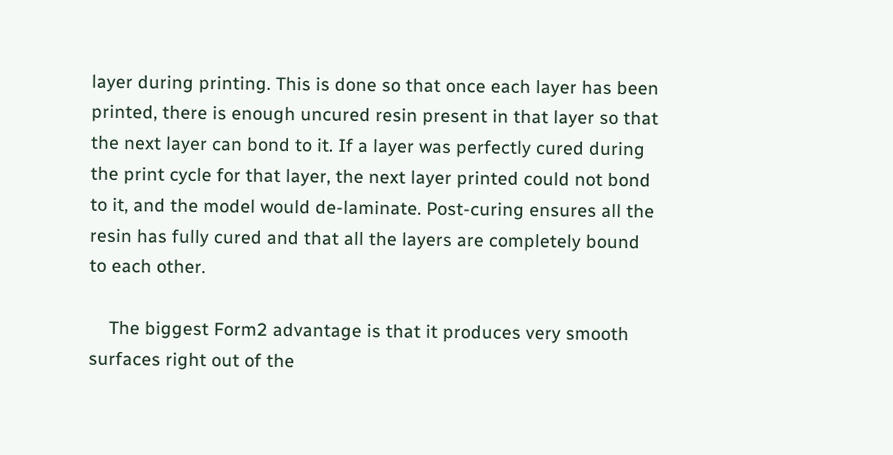layer during printing. This is done so that once each layer has been printed, there is enough uncured resin present in that layer so that the next layer can bond to it. If a layer was perfectly cured during the print cycle for that layer, the next layer printed could not bond to it, and the model would de-laminate. Post-curing ensures all the resin has fully cured and that all the layers are completely bound to each other.

    The biggest Form2 advantage is that it produces very smooth surfaces right out of the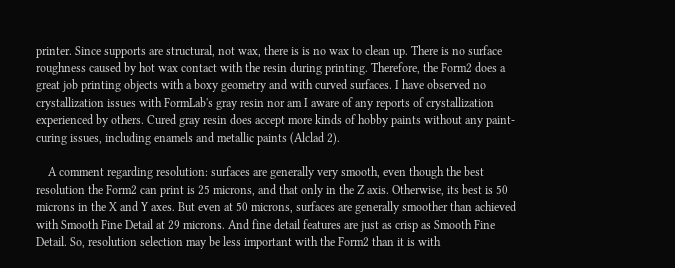printer. Since supports are structural, not wax, there is is no wax to clean up. There is no surface roughness caused by hot wax contact with the resin during printing. Therefore, the Form2 does a great job printing objects with a boxy geometry and with curved surfaces. I have observed no crystallization issues with FormLab's gray resin nor am I aware of any reports of crystallization experienced by others. Cured gray resin does accept more kinds of hobby paints without any paint-curing issues, including enamels and metallic paints (Alclad 2).

    A comment regarding resolution: surfaces are generally very smooth, even though the best resolution the Form2 can print is 25 microns, and that only in the Z axis. Otherwise, its best is 50 microns in the X and Y axes. But even at 50 microns, surfaces are generally smoother than achieved with Smooth Fine Detail at 29 microns. And fine detail features are just as crisp as Smooth Fine Detail. So, resolution selection may be less important with the Form2 than it is with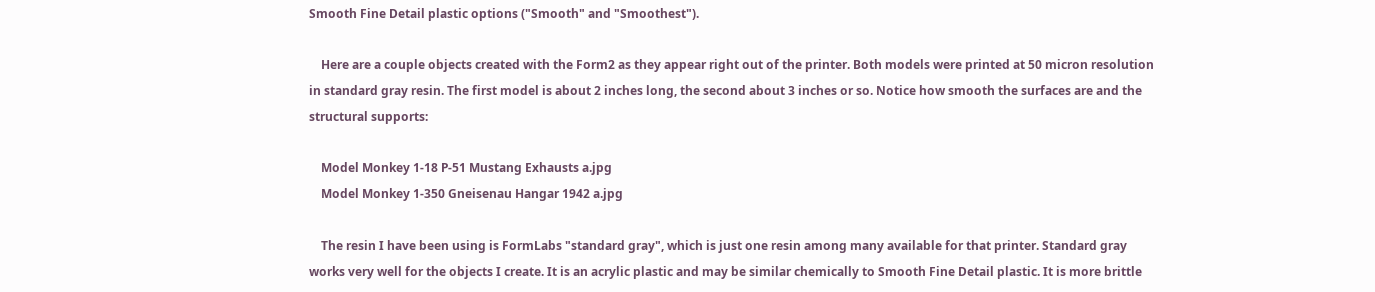Smooth Fine Detail plastic options ("Smooth" and "Smoothest").

    Here are a couple objects created with the Form2 as they appear right out of the printer. Both models were printed at 50 micron resolution in standard gray resin. The first model is about 2 inches long, the second about 3 inches or so. Notice how smooth the surfaces are and the structural supports:

    Model Monkey 1-18 P-51 Mustang Exhausts a.jpg
    Model Monkey 1-350 Gneisenau Hangar 1942 a.jpg

    The resin I have been using is FormLabs "standard gray", which is just one resin among many available for that printer. Standard gray works very well for the objects I create. It is an acrylic plastic and may be similar chemically to Smooth Fine Detail plastic. It is more brittle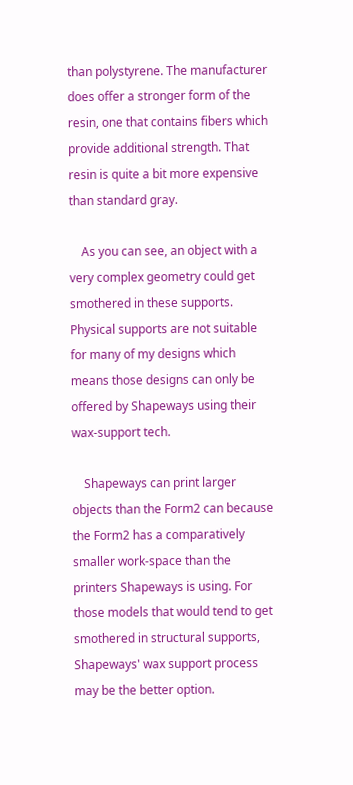than polystyrene. The manufacturer does offer a stronger form of the resin, one that contains fibers which provide additional strength. That resin is quite a bit more expensive than standard gray.

    As you can see, an object with a very complex geometry could get smothered in these supports. Physical supports are not suitable for many of my designs which means those designs can only be offered by Shapeways using their wax-support tech.

    Shapeways can print larger objects than the Form2 can because the Form2 has a comparatively smaller work-space than the printers Shapeways is using. For those models that would tend to get smothered in structural supports, Shapeways' wax support process may be the better option.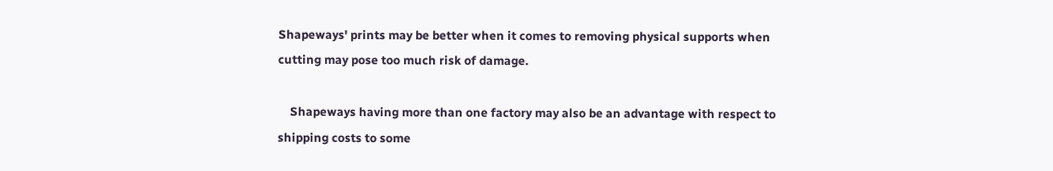Shapeways' prints may be better when it comes to removing physical supports when cutting may pose too much risk of damage.

    Shapeways having more than one factory may also be an advantage with respect to shipping costs to some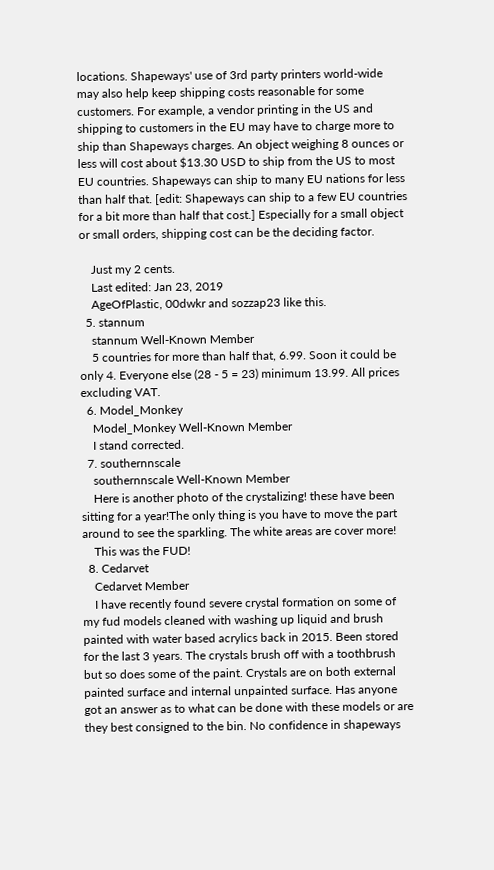locations. Shapeways' use of 3rd party printers world-wide may also help keep shipping costs reasonable for some customers. For example, a vendor printing in the US and shipping to customers in the EU may have to charge more to ship than Shapeways charges. An object weighing 8 ounces or less will cost about $13.30 USD to ship from the US to most EU countries. Shapeways can ship to many EU nations for less than half that. [edit: Shapeways can ship to a few EU countries for a bit more than half that cost.] Especially for a small object or small orders, shipping cost can be the deciding factor.

    Just my 2 cents.
    Last edited: Jan 23, 2019
    AgeOfPlastic, 00dwkr and sozzap23 like this.
  5. stannum
    stannum Well-Known Member
    5 countries for more than half that, 6.99. Soon it could be only 4. Everyone else (28 - 5 = 23) minimum 13.99. All prices excluding VAT.
  6. Model_Monkey
    Model_Monkey Well-Known Member
    I stand corrected.
  7. southernnscale
    southernnscale Well-Known Member
    Here is another photo of the crystalizing! these have been sitting for a year!The only thing is you have to move the part around to see the sparkling. The white areas are cover more!
    This was the FUD!
  8. Cedarvet
    Cedarvet Member
    I have recently found severe crystal formation on some of my fud models cleaned with washing up liquid and brush painted with water based acrylics back in 2015. Been stored for the last 3 years. The crystals brush off with a toothbrush but so does some of the paint. Crystals are on both external painted surface and internal unpainted surface. Has anyone got an answer as to what can be done with these models or are they best consigned to the bin. No confidence in shapeways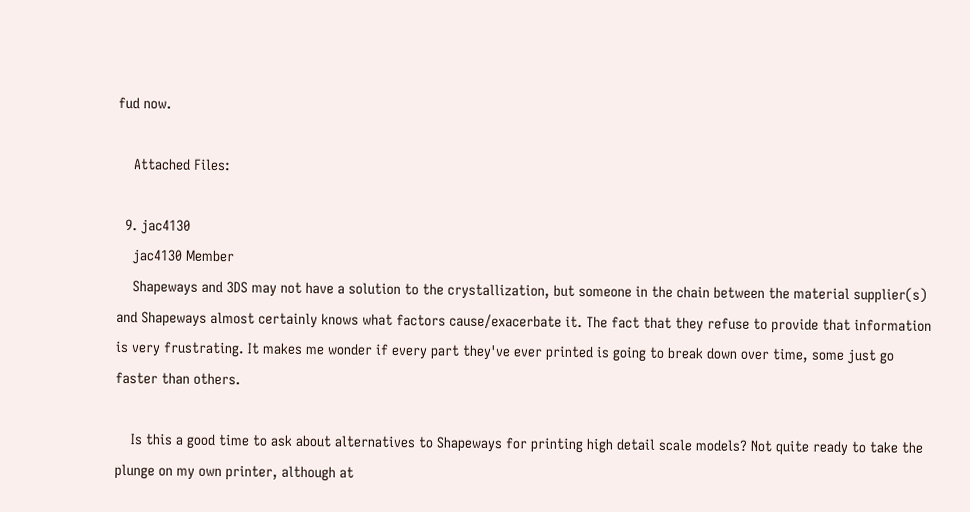fud now.

    Attached Files:

  9. jac4130
    jac4130 Member
    Shapeways and 3DS may not have a solution to the crystallization, but someone in the chain between the material supplier(s) and Shapeways almost certainly knows what factors cause/exacerbate it. The fact that they refuse to provide that information is very frustrating. It makes me wonder if every part they've ever printed is going to break down over time, some just go faster than others.

    Is this a good time to ask about alternatives to Shapeways for printing high detail scale models? Not quite ready to take the plunge on my own printer, although at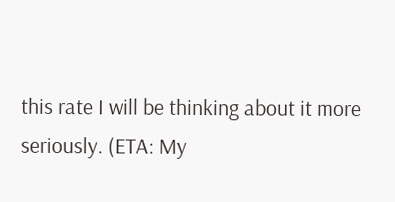this rate I will be thinking about it more seriously. (ETA: My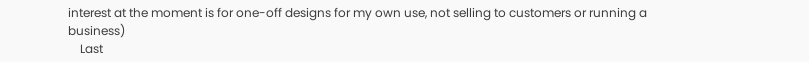interest at the moment is for one-off designs for my own use, not selling to customers or running a business)
    Last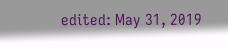edited: May 31, 2019